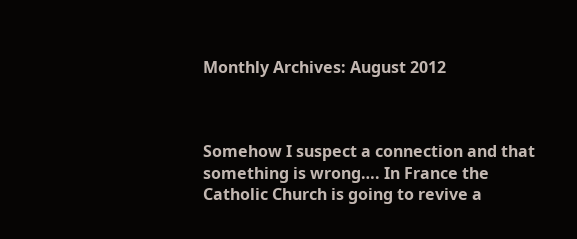Monthly Archives: August 2012



Somehow I suspect a connection and that something is wrong…. In France the Catholic Church is going to revive a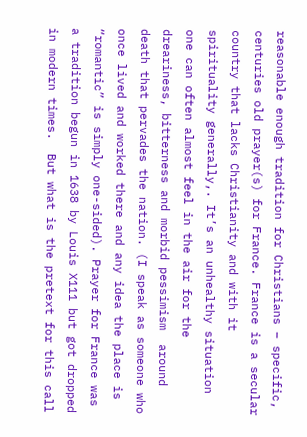reasonable enough tradition for Christians – specific, centuries old prayer(s) for France. France is a secular country that lacks Christianity and with it spirituality generally,. It’s an unhealthy situation one can often almost feel in the air for the dreariness, bitterness and morbid pessimism  around death that pervades the nation. (I speak as someone who once lived and worked there and any idea the place is “romantic” is simply one-sided). Prayer for France was a tradition begun in 1638 by Louis X111 but got dropped in modern times.  But what is the pretext for this call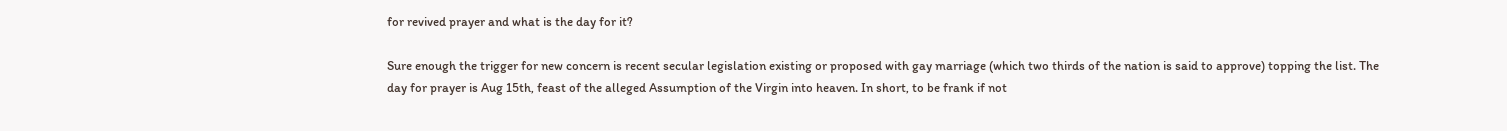for revived prayer and what is the day for it?

Sure enough the trigger for new concern is recent secular legislation existing or proposed with gay marriage (which two thirds of the nation is said to approve) topping the list. The day for prayer is Aug 15th, feast of the alleged Assumption of the Virgin into heaven. In short, to be frank if not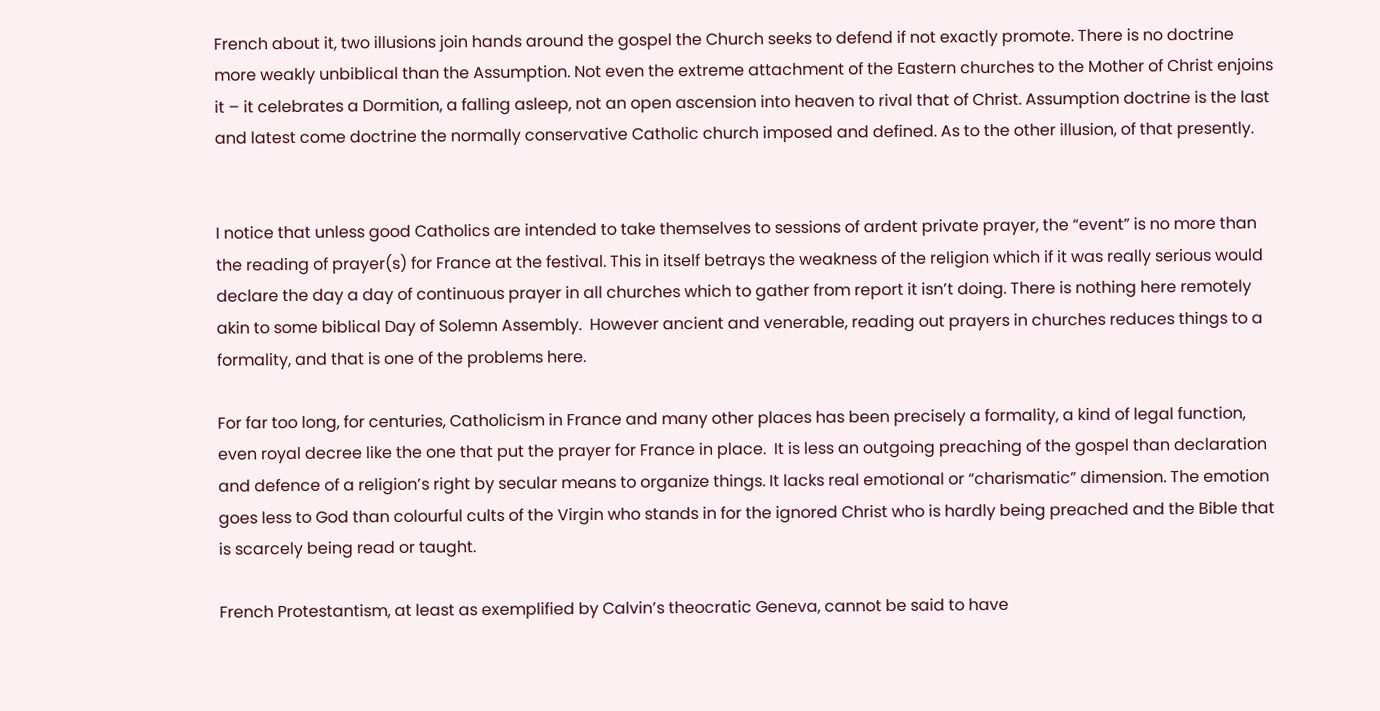French about it, two illusions join hands around the gospel the Church seeks to defend if not exactly promote. There is no doctrine more weakly unbiblical than the Assumption. Not even the extreme attachment of the Eastern churches to the Mother of Christ enjoins it – it celebrates a Dormition, a falling asleep, not an open ascension into heaven to rival that of Christ. Assumption doctrine is the last and latest come doctrine the normally conservative Catholic church imposed and defined. As to the other illusion, of that presently.


I notice that unless good Catholics are intended to take themselves to sessions of ardent private prayer, the “event” is no more than the reading of prayer(s) for France at the festival. This in itself betrays the weakness of the religion which if it was really serious would declare the day a day of continuous prayer in all churches which to gather from report it isn’t doing. There is nothing here remotely akin to some biblical Day of Solemn Assembly.  However ancient and venerable, reading out prayers in churches reduces things to a formality, and that is one of the problems here.

For far too long, for centuries, Catholicism in France and many other places has been precisely a formality, a kind of legal function, even royal decree like the one that put the prayer for France in place.  It is less an outgoing preaching of the gospel than declaration and defence of a religion’s right by secular means to organize things. It lacks real emotional or “charismatic” dimension. The emotion goes less to God than colourful cults of the Virgin who stands in for the ignored Christ who is hardly being preached and the Bible that is scarcely being read or taught.

French Protestantism, at least as exemplified by Calvin’s theocratic Geneva, cannot be said to have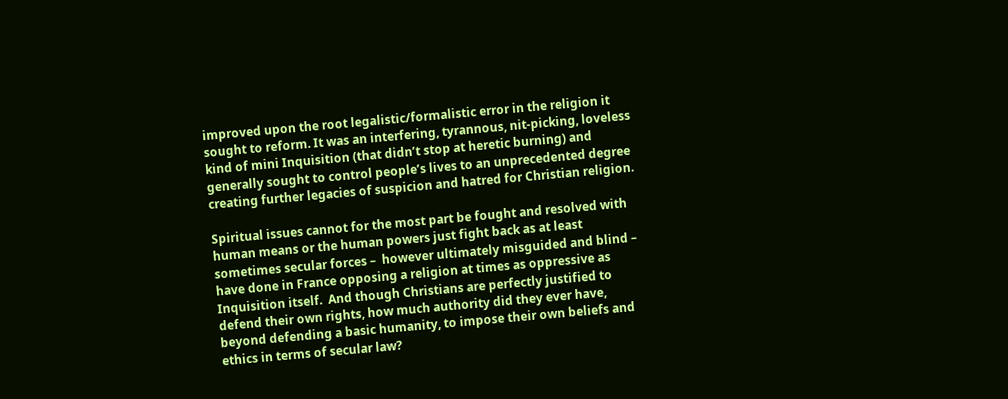improved upon the root legalistic/formalistic error in the religion it sought to reform. It was an interfering, tyrannous, nit-picking, loveless kind of mini Inquisition (that didn’t stop at heretic burning) and generally sought to control people’s lives to an unprecedented degree creating further legacies of suspicion and hatred for Christian religion.

Spiritual issues cannot for the most part be fought and resolved with human means or the human powers just fight back as at least sometimes secular forces –  however ultimately misguided and blind – have done in France opposing a religion at times as oppressive as Inquisition itself.  And though Christians are perfectly justified to defend their own rights, how much authority did they ever have, beyond defending a basic humanity, to impose their own beliefs and ethics in terms of secular law?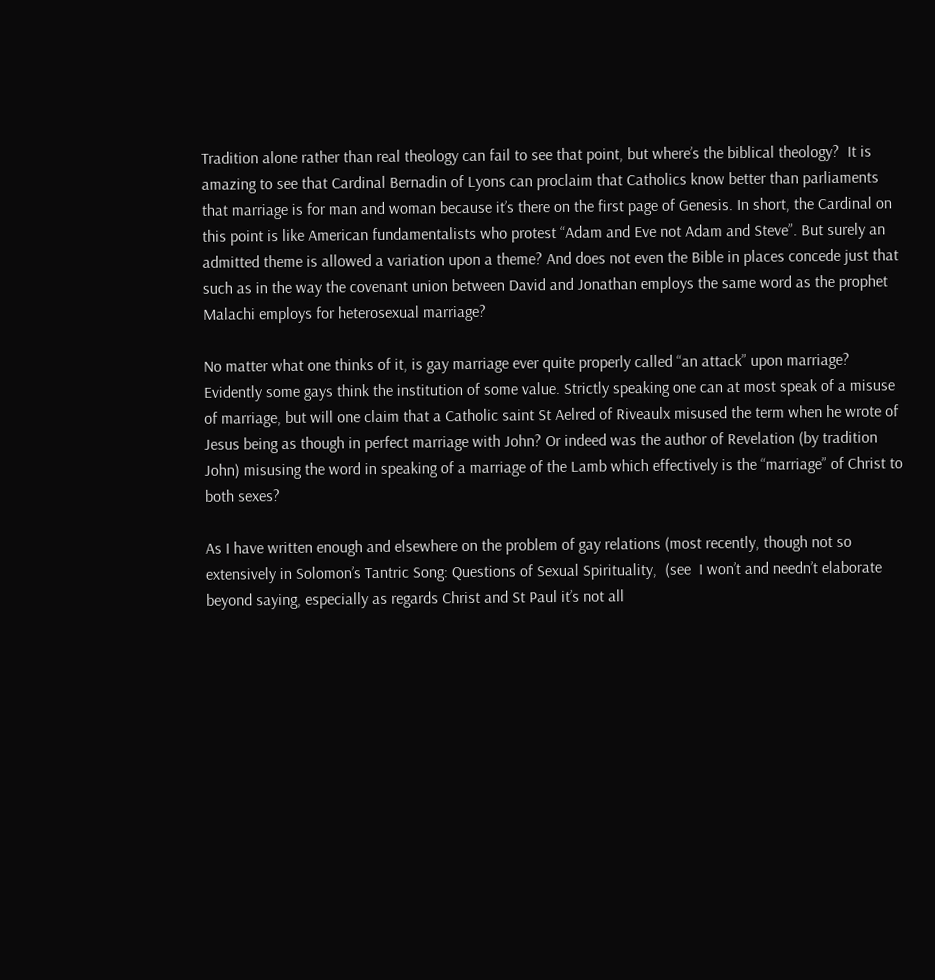Tradition alone rather than real theology can fail to see that point, but where’s the biblical theology?  It is amazing to see that Cardinal Bernadin of Lyons can proclaim that Catholics know better than parliaments that marriage is for man and woman because it’s there on the first page of Genesis. In short, the Cardinal on this point is like American fundamentalists who protest “Adam and Eve not Adam and Steve”. But surely an admitted theme is allowed a variation upon a theme? And does not even the Bible in places concede just that  such as in the way the covenant union between David and Jonathan employs the same word as the prophet Malachi employs for heterosexual marriage?

No matter what one thinks of it, is gay marriage ever quite properly called “an attack” upon marriage? Evidently some gays think the institution of some value. Strictly speaking one can at most speak of a misuse of marriage, but will one claim that a Catholic saint St Aelred of Riveaulx misused the term when he wrote of Jesus being as though in perfect marriage with John? Or indeed was the author of Revelation (by tradition John) misusing the word in speaking of a marriage of the Lamb which effectively is the “marriage” of Christ to both sexes?

As I have written enough and elsewhere on the problem of gay relations (most recently, though not so extensively in Solomon’s Tantric Song: Questions of Sexual Spirituality,  (see  I won’t and needn’t elaborate beyond saying, especially as regards Christ and St Paul it’s not all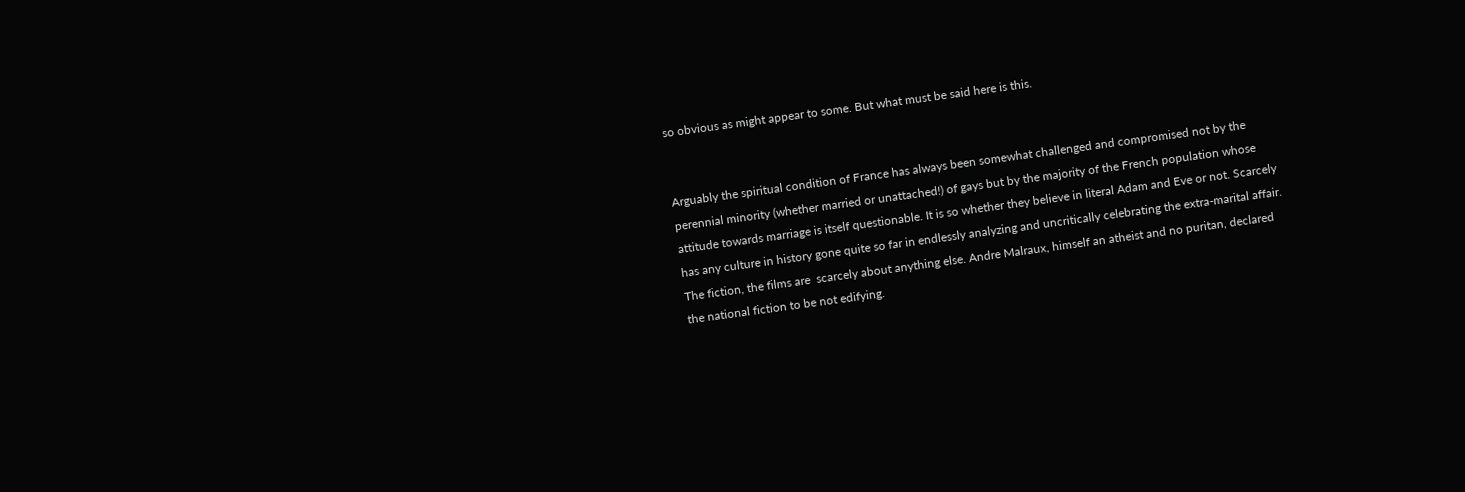so obvious as might appear to some. But what must be said here is this.


Arguably the spiritual condition of France has always been somewhat challenged and compromised not by the perennial minority (whether married or unattached!) of gays but by the majority of the French population whose attitude towards marriage is itself questionable. It is so whether they believe in literal Adam and Eve or not. Scarcely has any culture in history gone quite so far in endlessly analyzing and uncritically celebrating the extra-marital affair. The fiction, the films are  scarcely about anything else. Andre Malraux, himself an atheist and no puritan, declared the national fiction to be not edifying.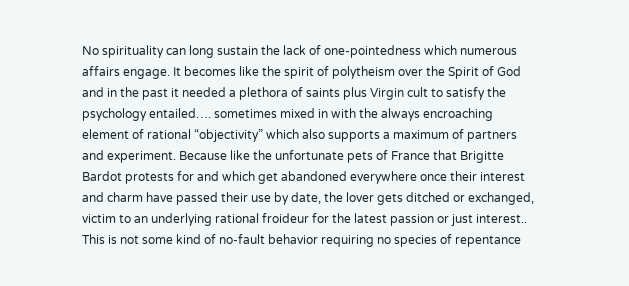No spirituality can long sustain the lack of one-pointedness which numerous affairs engage. It becomes like the spirit of polytheism over the Spirit of God and in the past it needed a plethora of saints plus Virgin cult to satisfy the psychology entailed…. sometimes mixed in with the always encroaching element of rational “objectivity” which also supports a maximum of partners and experiment. Because like the unfortunate pets of France that Brigitte Bardot protests for and which get abandoned everywhere once their interest and charm have passed their use by date, the lover gets ditched or exchanged, victim to an underlying rational froideur for the latest passion or just interest.. This is not some kind of no-fault behavior requiring no species of repentance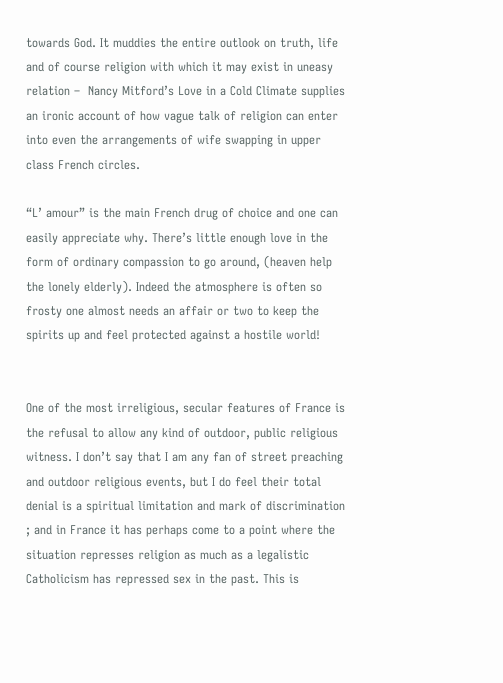towards God. It muddies the entire outlook on truth, life and of course religion with which it may exist in uneasy relation –  Nancy Mitford’s Love in a Cold Climate supplies an ironic account of how vague talk of religion can enter into even the arrangements of wife swapping in upper class French circles.

“L’ amour” is the main French drug of choice and one can easily appreciate why. There’s little enough love in the form of ordinary compassion to go around, (heaven help the lonely elderly). Indeed the atmosphere is often so frosty one almost needs an affair or two to keep the spirits up and feel protected against a hostile world!


One of the most irreligious, secular features of France is the refusal to allow any kind of outdoor, public religious witness. I don’t say that I am any fan of street preaching and outdoor religious events, but I do feel their total denial is a spiritual limitation and mark of discrimination ; and in France it has perhaps come to a point where the situation represses religion as much as a legalistic Catholicism has repressed sex in the past. This is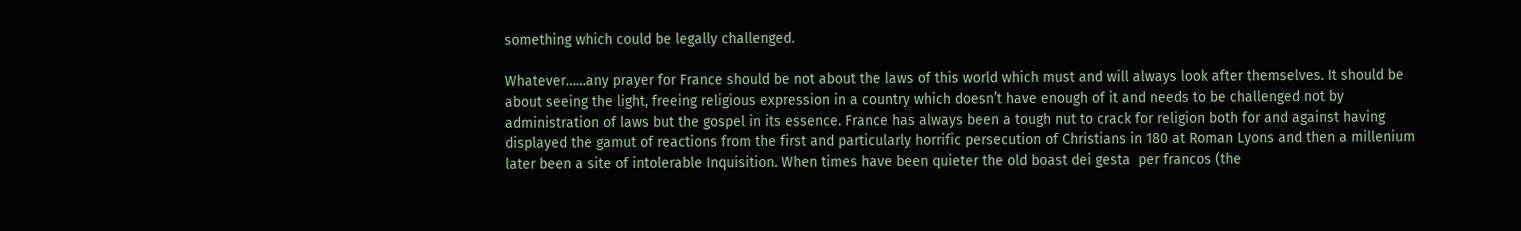something which could be legally challenged.

Whatever……any prayer for France should be not about the laws of this world which must and will always look after themselves. It should be about seeing the light, freeing religious expression in a country which doesn’t have enough of it and needs to be challenged not by administration of laws but the gospel in its essence. France has always been a tough nut to crack for religion both for and against having displayed the gamut of reactions from the first and particularly horrific persecution of Christians in 180 at Roman Lyons and then a millenium later been a site of intolerable Inquisition. When times have been quieter the old boast dei gesta  per francos (the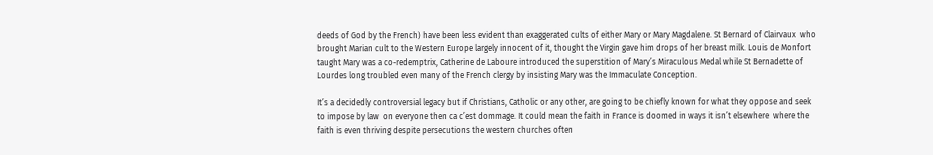deeds of God by the French) have been less evident than exaggerated cults of either Mary or Mary Magdalene. St Bernard of Clairvaux  who brought Marian cult to the Western Europe largely innocent of it, thought the Virgin gave him drops of her breast milk. Louis de Monfort taught Mary was a co-redemptrix, Catherine de Laboure introduced the superstition of Mary’s Miraculous Medal while St Bernadette of Lourdes long troubled even many of the French clergy by insisting Mary was the Immaculate Conception.

It’s a decidedly controversial legacy but if Christians, Catholic or any other, are going to be chiefly known for what they oppose and seek to impose by law  on everyone then ca c’est dommage. It could mean the faith in France is doomed in ways it isn’t elsewhere  where the faith is even thriving despite persecutions the western churches often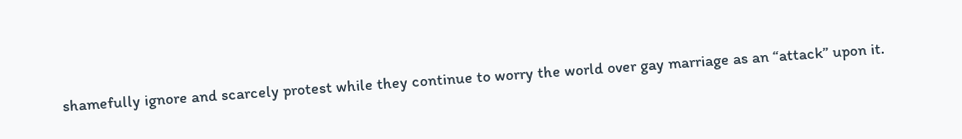shamefully ignore and scarcely protest while they continue to worry the world over gay marriage as an “attack” upon it.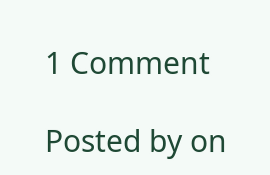1 Comment

Posted by on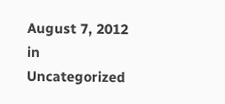August 7, 2012 in Uncategorized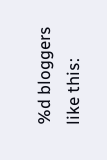%d bloggers like this: